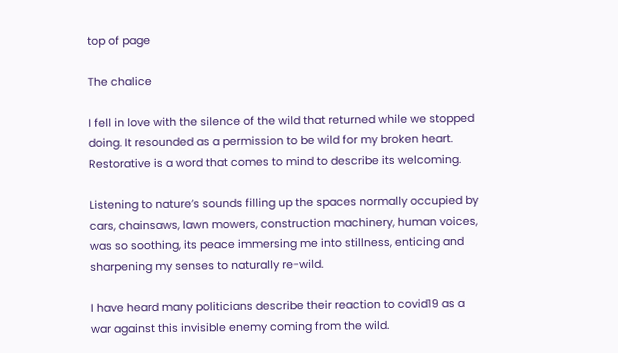top of page

The chalice

I fell in love with the silence of the wild that returned while we stopped doing. It resounded as a permission to be wild for my broken heart. Restorative is a word that comes to mind to describe its welcoming.

Listening to nature’s sounds filling up the spaces normally occupied by cars, chainsaws, lawn mowers, construction machinery, human voices, was so soothing, its peace immersing me into stillness, enticing and sharpening my senses to naturally re-wild.

I have heard many politicians describe their reaction to covid19 as a war against this invisible enemy coming from the wild.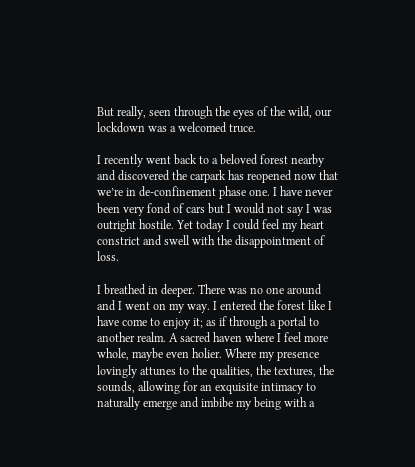But really, seen through the eyes of the wild, our lockdown was a welcomed truce.

I recently went back to a beloved forest nearby and discovered the carpark has reopened now that we’re in de-confinement phase one. I have never been very fond of cars but I would not say I was outright hostile. Yet today I could feel my heart constrict and swell with the disappointment of loss.

I breathed in deeper. There was no one around and I went on my way. I entered the forest like I have come to enjoy it; as if through a portal to another realm. A sacred haven where I feel more whole, maybe even holier. Where my presence lovingly attunes to the qualities, the textures, the sounds, allowing for an exquisite intimacy to naturally emerge and imbibe my being with a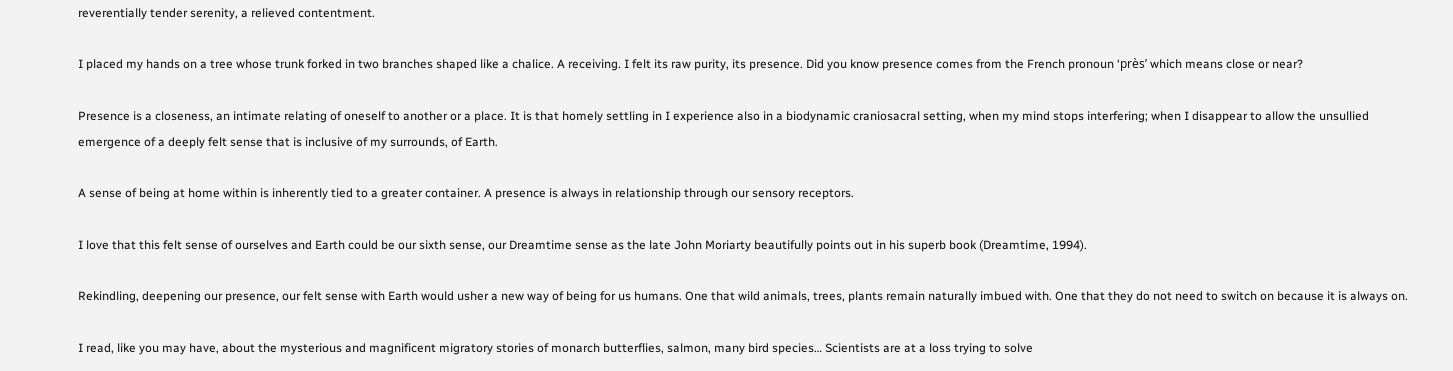reverentially tender serenity, a relieved contentment.

I placed my hands on a tree whose trunk forked in two branches shaped like a chalice. A receiving. I felt its raw purity, its presence. Did you know presence comes from the French pronoun ‘près’ which means close or near?

Presence is a closeness, an intimate relating of oneself to another or a place. It is that homely settling in I experience also in a biodynamic craniosacral setting, when my mind stops interfering; when I disappear to allow the unsullied emergence of a deeply felt sense that is inclusive of my surrounds, of Earth.

A sense of being at home within is inherently tied to a greater container. A presence is always in relationship through our sensory receptors.

I love that this felt sense of ourselves and Earth could be our sixth sense, our Dreamtime sense as the late John Moriarty beautifully points out in his superb book (Dreamtime, 1994).

Rekindling, deepening our presence, our felt sense with Earth would usher a new way of being for us humans. One that wild animals, trees, plants remain naturally imbued with. One that they do not need to switch on because it is always on.

I read, like you may have, about the mysterious and magnificent migratory stories of monarch butterflies, salmon, many bird species… Scientists are at a loss trying to solve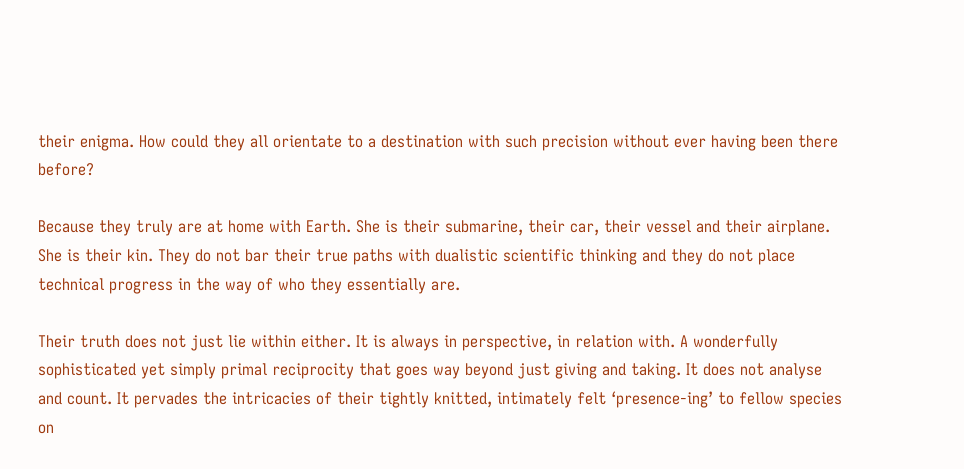their enigma. How could they all orientate to a destination with such precision without ever having been there before?

Because they truly are at home with Earth. She is their submarine, their car, their vessel and their airplane. She is their kin. They do not bar their true paths with dualistic scientific thinking and they do not place technical progress in the way of who they essentially are.

Their truth does not just lie within either. It is always in perspective, in relation with. A wonderfully sophisticated yet simply primal reciprocity that goes way beyond just giving and taking. It does not analyse and count. It pervades the intricacies of their tightly knitted, intimately felt ‘presence-ing’ to fellow species on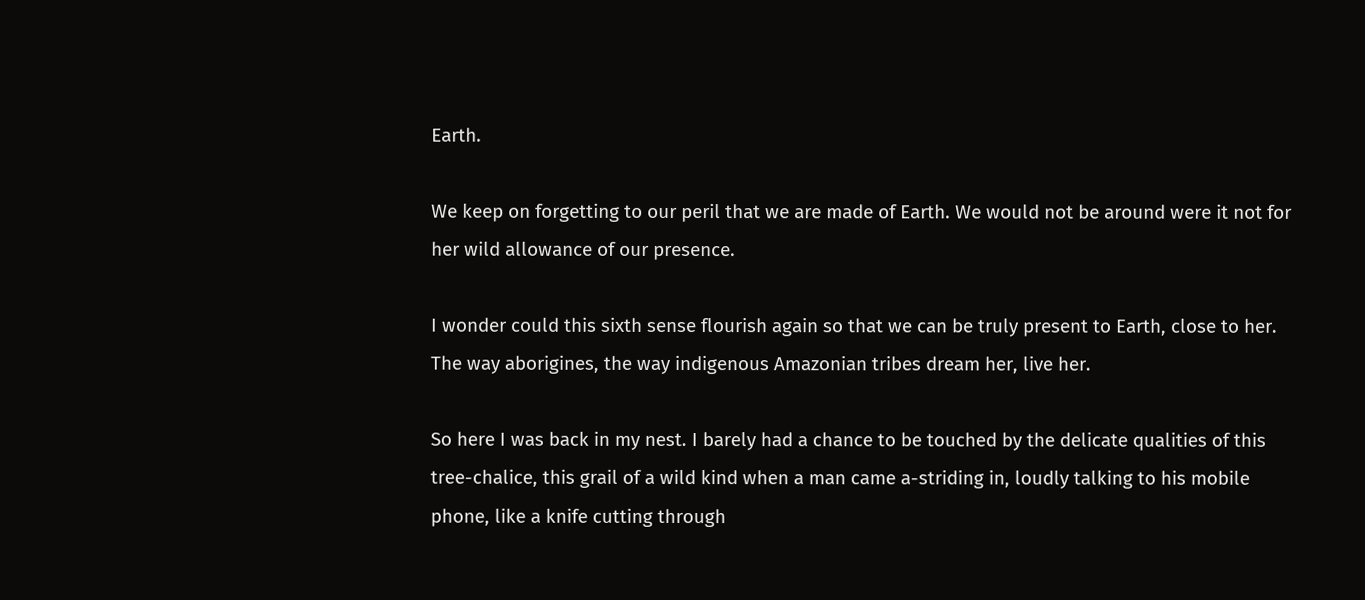Earth.

We keep on forgetting to our peril that we are made of Earth. We would not be around were it not for her wild allowance of our presence.

I wonder could this sixth sense flourish again so that we can be truly present to Earth, close to her. The way aborigines, the way indigenous Amazonian tribes dream her, live her.

So here I was back in my nest. I barely had a chance to be touched by the delicate qualities of this tree-chalice, this grail of a wild kind when a man came a-striding in, loudly talking to his mobile phone, like a knife cutting through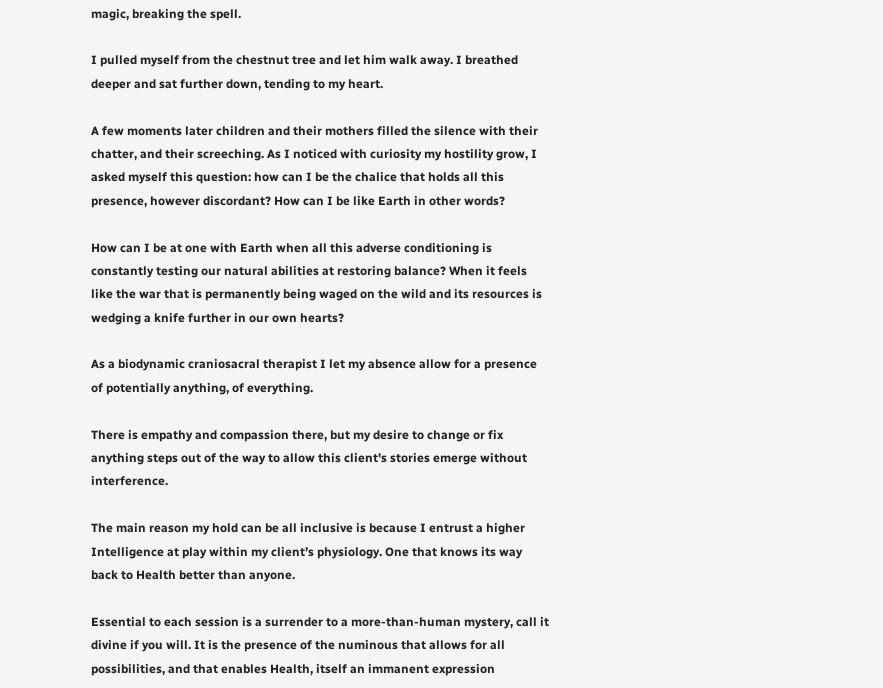magic, breaking the spell.

I pulled myself from the chestnut tree and let him walk away. I breathed deeper and sat further down, tending to my heart.

A few moments later children and their mothers filled the silence with their chatter, and their screeching. As I noticed with curiosity my hostility grow, I asked myself this question: how can I be the chalice that holds all this presence, however discordant? How can I be like Earth in other words?

How can I be at one with Earth when all this adverse conditioning is constantly testing our natural abilities at restoring balance? When it feels like the war that is permanently being waged on the wild and its resources is wedging a knife further in our own hearts?

As a biodynamic craniosacral therapist I let my absence allow for a presence of potentially anything, of everything.

There is empathy and compassion there, but my desire to change or fix anything steps out of the way to allow this client's stories emerge without interference.

The main reason my hold can be all inclusive is because I entrust a higher Intelligence at play within my client’s physiology. One that knows its way back to Health better than anyone.

Essential to each session is a surrender to a more-than-human mystery, call it divine if you will. It is the presence of the numinous that allows for all possibilities, and that enables Health, itself an immanent expression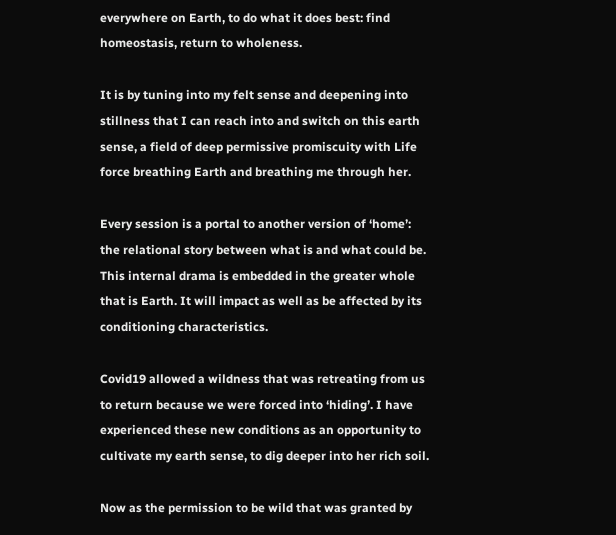everywhere on Earth, to do what it does best: find homeostasis, return to wholeness.

It is by tuning into my felt sense and deepening into stillness that I can reach into and switch on this earth sense, a field of deep permissive promiscuity with Life force breathing Earth and breathing me through her.

Every session is a portal to another version of ‘home’: the relational story between what is and what could be. This internal drama is embedded in the greater whole that is Earth. It will impact as well as be affected by its conditioning characteristics.

Covid19 allowed a wildness that was retreating from us to return because we were forced into ‘hiding’. I have experienced these new conditions as an opportunity to cultivate my earth sense, to dig deeper into her rich soil.

Now as the permission to be wild that was granted by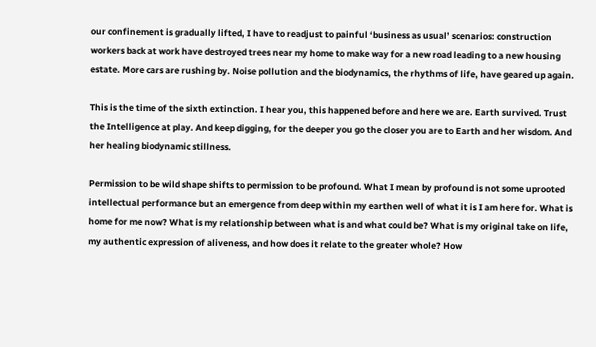our confinement is gradually lifted, I have to readjust to painful ‘business as usual’ scenarios: construction workers back at work have destroyed trees near my home to make way for a new road leading to a new housing estate. More cars are rushing by. Noise pollution and the biodynamics, the rhythms of life, have geared up again.

This is the time of the sixth extinction. I hear you, this happened before and here we are. Earth survived. Trust the Intelligence at play. And keep digging, for the deeper you go the closer you are to Earth and her wisdom. And her healing biodynamic stillness.

Permission to be wild shape shifts to permission to be profound. What I mean by profound is not some uprooted intellectual performance but an emergence from deep within my earthen well of what it is I am here for. What is home for me now? What is my relationship between what is and what could be? What is my original take on life, my authentic expression of aliveness, and how does it relate to the greater whole? How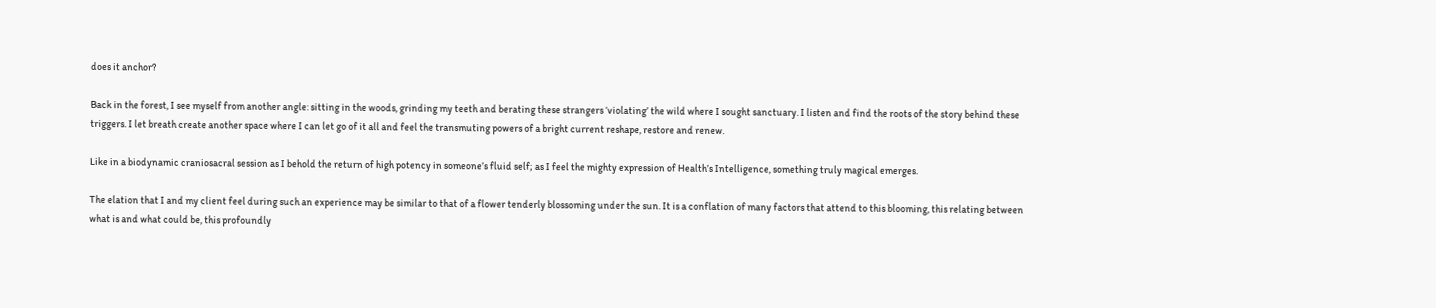does it anchor?

Back in the forest, I see myself from another angle: sitting in the woods, grinding my teeth and berating these strangers ‘violating’ the wild where I sought sanctuary. I listen and find the roots of the story behind these triggers. I let breath create another space where I can let go of it all and feel the transmuting powers of a bright current reshape, restore and renew.

Like in a biodynamic craniosacral session as I behold the return of high potency in someone’s fluid self; as I feel the mighty expression of Health’s Intelligence, something truly magical emerges.

The elation that I and my client feel during such an experience may be similar to that of a flower tenderly blossoming under the sun. It is a conflation of many factors that attend to this blooming, this relating between what is and what could be, this profoundly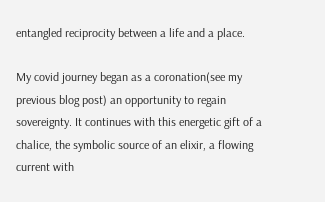entangled reciprocity between a life and a place.

My covid journey began as a coronation(see my previous blog post) an opportunity to regain sovereignty. It continues with this energetic gift of a chalice, the symbolic source of an elixir, a flowing current with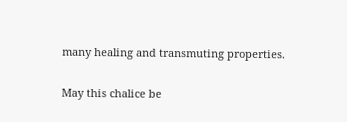many healing and transmuting properties.

May this chalice be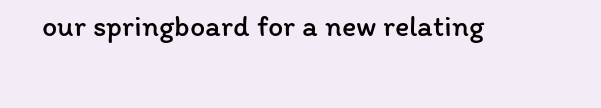our springboard for a new relating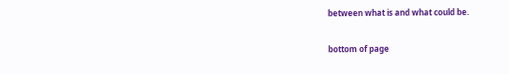between what is and what could be.

bottom of page